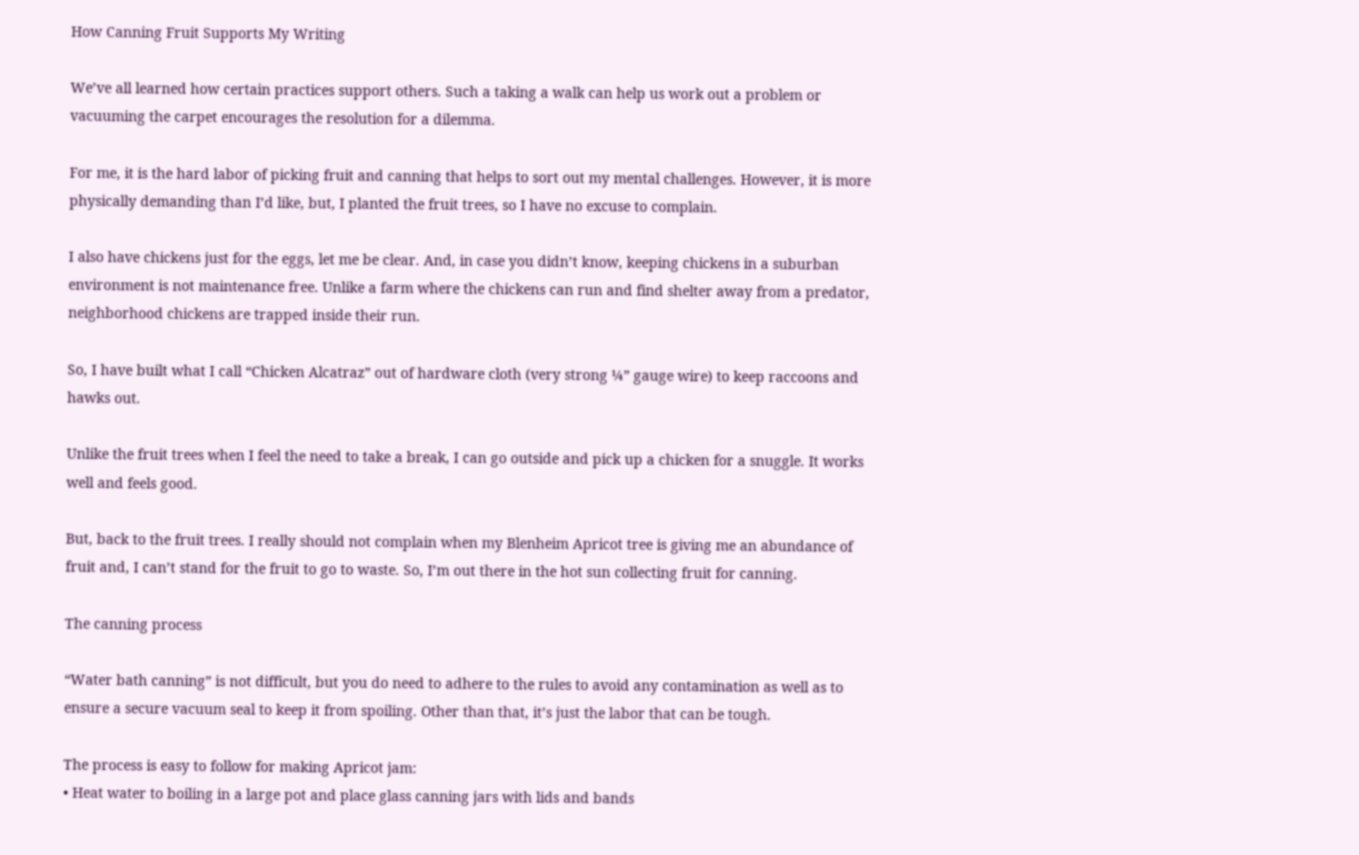How Canning Fruit Supports My Writing

We’ve all learned how certain practices support others. Such a taking a walk can help us work out a problem or vacuuming the carpet encourages the resolution for a dilemma.

For me, it is the hard labor of picking fruit and canning that helps to sort out my mental challenges. However, it is more physically demanding than I’d like, but, I planted the fruit trees, so I have no excuse to complain.

I also have chickens just for the eggs, let me be clear. And, in case you didn’t know, keeping chickens in a suburban environment is not maintenance free. Unlike a farm where the chickens can run and find shelter away from a predator, neighborhood chickens are trapped inside their run.

So, I have built what I call “Chicken Alcatraz” out of hardware cloth (very strong ¼” gauge wire) to keep raccoons and hawks out.

Unlike the fruit trees when I feel the need to take a break, I can go outside and pick up a chicken for a snuggle. It works well and feels good.

But, back to the fruit trees. I really should not complain when my Blenheim Apricot tree is giving me an abundance of fruit and, I can’t stand for the fruit to go to waste. So, I’m out there in the hot sun collecting fruit for canning.

The canning process

“Water bath canning” is not difficult, but you do need to adhere to the rules to avoid any contamination as well as to ensure a secure vacuum seal to keep it from spoiling. Other than that, it’s just the labor that can be tough.

The process is easy to follow for making Apricot jam:
• Heat water to boiling in a large pot and place glass canning jars with lids and bands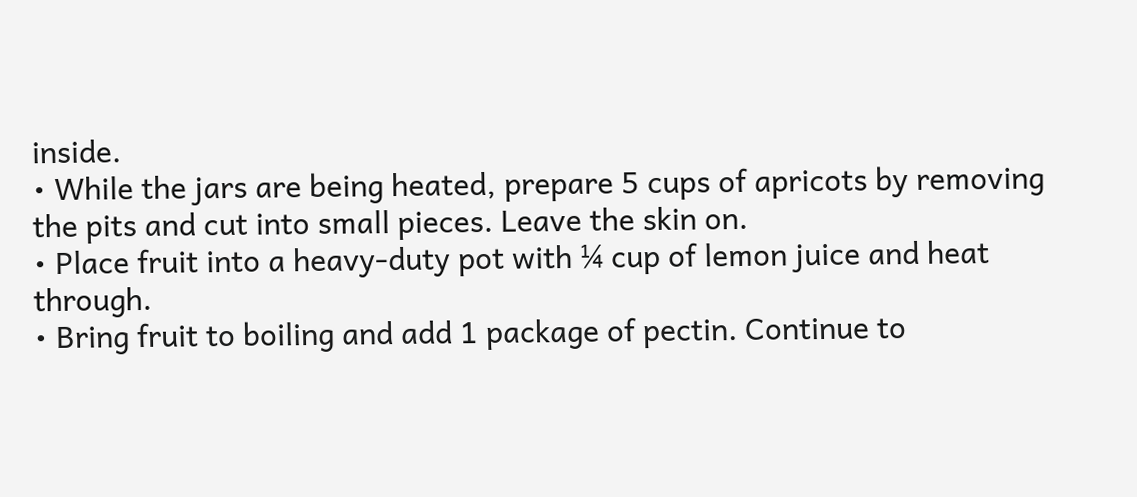inside.
• While the jars are being heated, prepare 5 cups of apricots by removing the pits and cut into small pieces. Leave the skin on.
• Place fruit into a heavy-duty pot with ¼ cup of lemon juice and heat through.
• Bring fruit to boiling and add 1 package of pectin. Continue to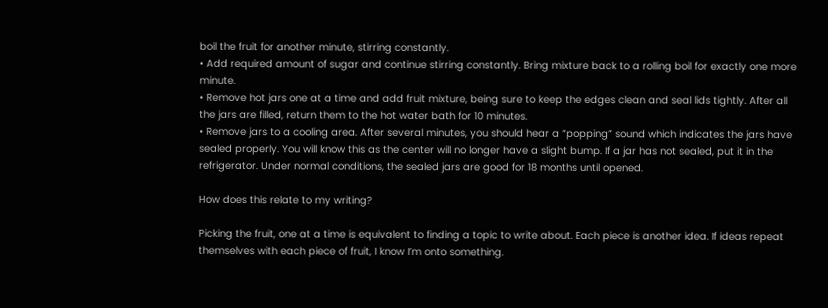boil the fruit for another minute, stirring constantly.
• Add required amount of sugar and continue stirring constantly. Bring mixture back to a rolling boil for exactly one more minute.
• Remove hot jars one at a time and add fruit mixture, being sure to keep the edges clean and seal lids tightly. After all the jars are filled, return them to the hot water bath for 10 minutes.
• Remove jars to a cooling area. After several minutes, you should hear a “popping” sound which indicates the jars have sealed properly. You will know this as the center will no longer have a slight bump. If a jar has not sealed, put it in the refrigerator. Under normal conditions, the sealed jars are good for 18 months until opened.

How does this relate to my writing?

Picking the fruit, one at a time is equivalent to finding a topic to write about. Each piece is another idea. If ideas repeat themselves with each piece of fruit, I know I’m onto something.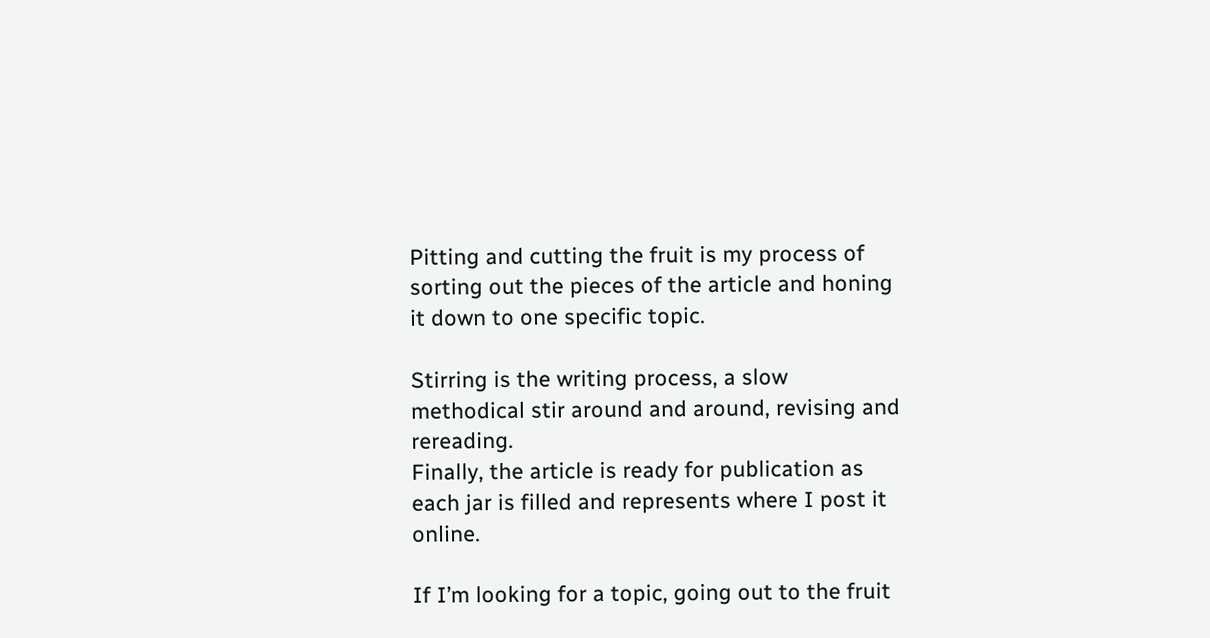Pitting and cutting the fruit is my process of sorting out the pieces of the article and honing it down to one specific topic.

Stirring is the writing process, a slow methodical stir around and around, revising and rereading.
Finally, the article is ready for publication as each jar is filled and represents where I post it online.

If I’m looking for a topic, going out to the fruit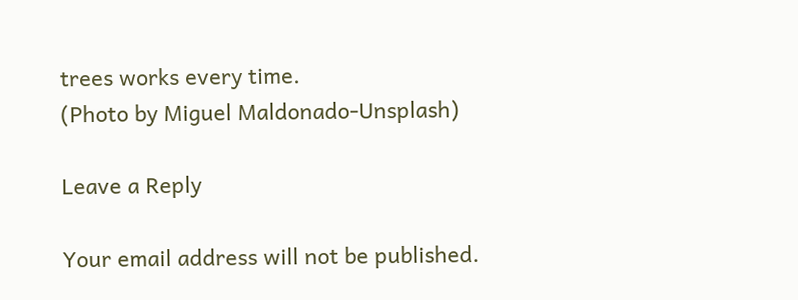trees works every time.
(Photo by Miguel Maldonado-Unsplash)

Leave a Reply

Your email address will not be published.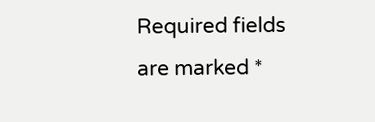Required fields are marked *